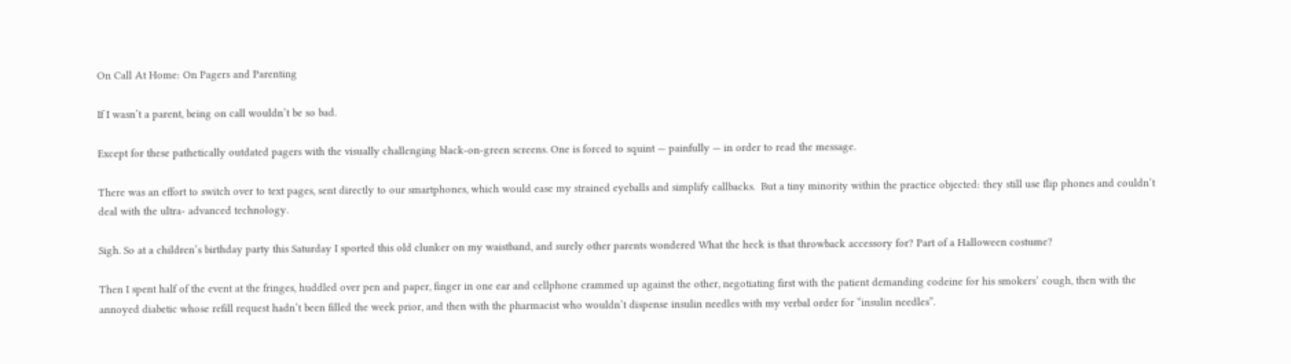On Call At Home: On Pagers and Parenting

If I wasn’t a parent, being on call wouldn’t be so bad.

Except for these pathetically outdated pagers with the visually challenging black-on-green screens. One is forced to squint — painfully — in order to read the message.

There was an effort to switch over to text pages, sent directly to our smartphones, which would ease my strained eyeballs and simplify callbacks.  But a tiny minority within the practice objected: they still use flip phones and couldn’t deal with the ultra- advanced technology.

Sigh. So at a children’s birthday party this Saturday I sported this old clunker on my waistband, and surely other parents wondered What the heck is that throwback accessory for? Part of a Halloween costume?

Then I spent half of the event at the fringes, huddled over pen and paper, finger in one ear and cellphone crammed up against the other, negotiating first with the patient demanding codeine for his smokers’ cough, then with the annoyed diabetic whose refill request hadn’t been filled the week prior, and then with the pharmacist who wouldn’t dispense insulin needles with my verbal order for “insulin needles”.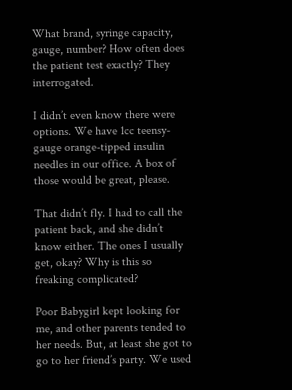What brand, syringe capacity, gauge, number? How often does the patient test exactly? They interrogated.

I didn’t even know there were options. We have 1cc teensy-gauge orange-tipped insulin needles in our office. A box of those would be great, please.

That didn’t fly. I had to call the patient back, and she didn’t know either. The ones I usually get, okay? Why is this so freaking complicated?

Poor Babygirl kept looking for me, and other parents tended to her needs. But, at least she got to go to her friend’s party. We used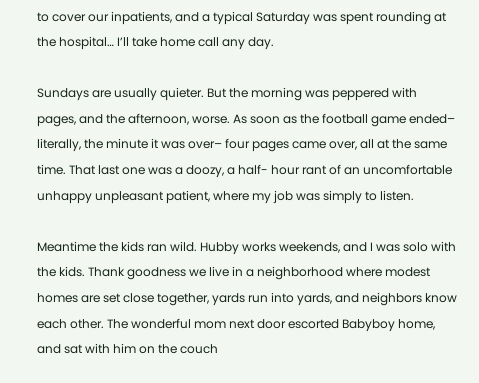to cover our inpatients, and a typical Saturday was spent rounding at the hospital… I’ll take home call any day.

Sundays are usually quieter. But the morning was peppered with pages, and the afternoon, worse. As soon as the football game ended– literally, the minute it was over– four pages came over, all at the same time. That last one was a doozy, a half- hour rant of an uncomfortable unhappy unpleasant patient, where my job was simply to listen.

Meantime the kids ran wild. Hubby works weekends, and I was solo with the kids. Thank goodness we live in a neighborhood where modest homes are set close together, yards run into yards, and neighbors know each other. The wonderful mom next door escorted Babyboy home, and sat with him on the couch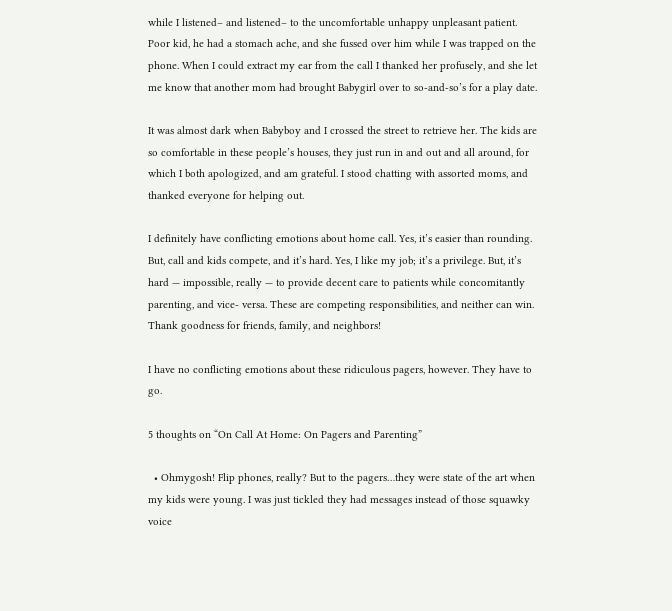while I listened– and listened– to the uncomfortable unhappy unpleasant patient. Poor kid, he had a stomach ache, and she fussed over him while I was trapped on the phone. When I could extract my ear from the call I thanked her profusely, and she let me know that another mom had brought Babygirl over to so-and-so’s for a play date.

It was almost dark when Babyboy and I crossed the street to retrieve her. The kids are so comfortable in these people’s houses, they just run in and out and all around, for which I both apologized, and am grateful. I stood chatting with assorted moms, and thanked everyone for helping out.

I definitely have conflicting emotions about home call. Yes, it’s easier than rounding. But, call and kids compete, and it’s hard. Yes, I like my job; it’s a privilege. But, it’s hard — impossible, really — to provide decent care to patients while concomitantly parenting, and vice- versa. These are competing responsibilities, and neither can win. Thank goodness for friends, family, and neighbors!

I have no conflicting emotions about these ridiculous pagers, however. They have to go.

5 thoughts on “On Call At Home: On Pagers and Parenting”

  • Ohmygosh! Flip phones, really? But to the pagers…they were state of the art when my kids were young. I was just tickled they had messages instead of those squawky voice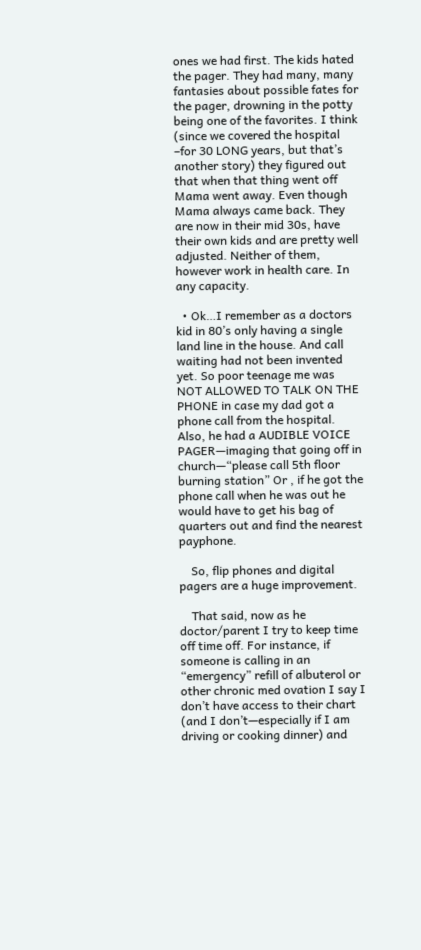ones we had first. The kids hated the pager. They had many, many fantasies about possible fates for the pager, drowning in the potty being one of the favorites. I think (since we covered the hospital –for 30 LONG years, but that’s another story) they figured out that when that thing went off Mama went away. Even though Mama always came back. They are now in their mid 30s, have their own kids and are pretty well adjusted. Neither of them, however work in health care. In any capacity.

  • Ok…I remember as a doctors kid in 80’s only having a single land line in the house. And call waiting had not been invented yet. So poor teenage me was NOT ALLOWED TO TALK ON THE PHONE in case my dad got a phone call from the hospital. Also, he had a AUDIBLE VOICE PAGER—imaging that going off in church—“please call 5th floor burning station” Or , if he got the phone call when he was out he would have to get his bag of quarters out and find the nearest payphone.

    So, flip phones and digital pagers are a huge improvement.

    That said, now as he doctor/parent I try to keep time off time off. For instance, if someone is calling in an “emergency” refill of albuterol or other chronic med ovation I say I don’t have access to their chart (and I don’t—especially if I am driving or cooking dinner) and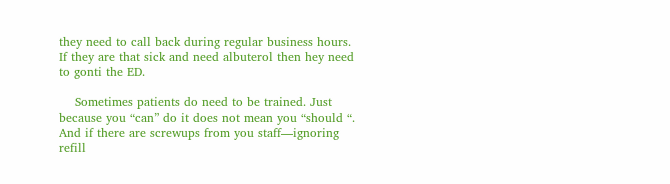they need to call back during regular business hours. If they are that sick and need albuterol then hey need to gonti the ED.

    Sometimes patients do need to be trained. Just because you “can” do it does not mean you “should “. And if there are screwups from you staff—ignoring refill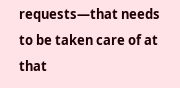requests—that needs to be taken care of at that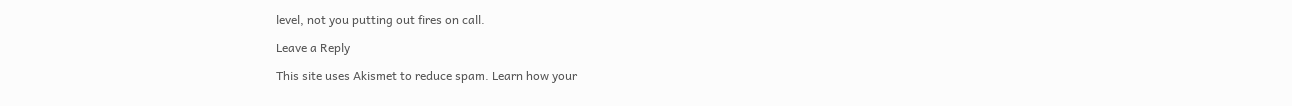level, not you putting out fires on call.

Leave a Reply

This site uses Akismet to reduce spam. Learn how your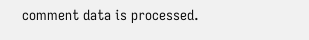comment data is processed.